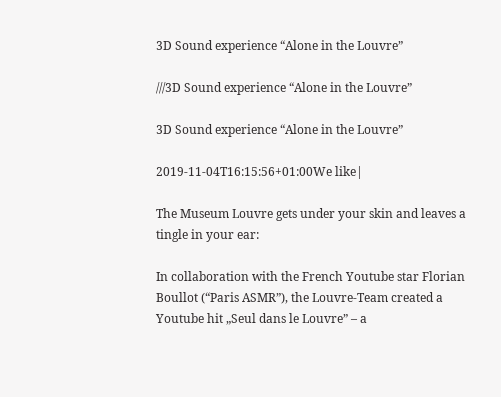3D Sound experience “Alone in the Louvre”

///3D Sound experience “Alone in the Louvre”

3D Sound experience “Alone in the Louvre”

2019-11-04T16:15:56+01:00We like|

The Museum Louvre gets under your skin and leaves a tingle in your ear:

In collaboration with the French Youtube star Florian Boullot (“Paris ASMR”), the Louvre-Team created a Youtube hit „Seul dans le Louvre” – a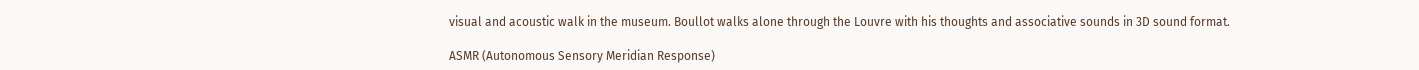visual and acoustic walk in the museum. Boullot walks alone through the Louvre with his thoughts and associative sounds in 3D sound format.

ASMR (Autonomous Sensory Meridian Response)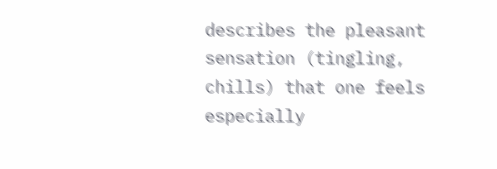describes the pleasant sensation (tingling, chills) that one feels especially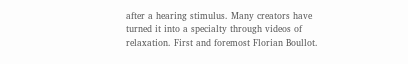after a hearing stimulus. Many creators have turned it into a specialty through videos of relaxation. First and foremost Florian Boullot.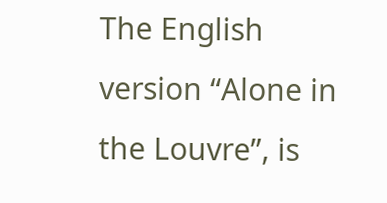The English version “Alone in the Louvre”, is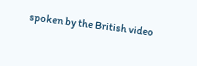spoken by the British video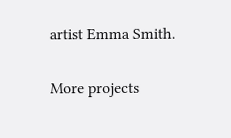artist Emma Smith.

More projects